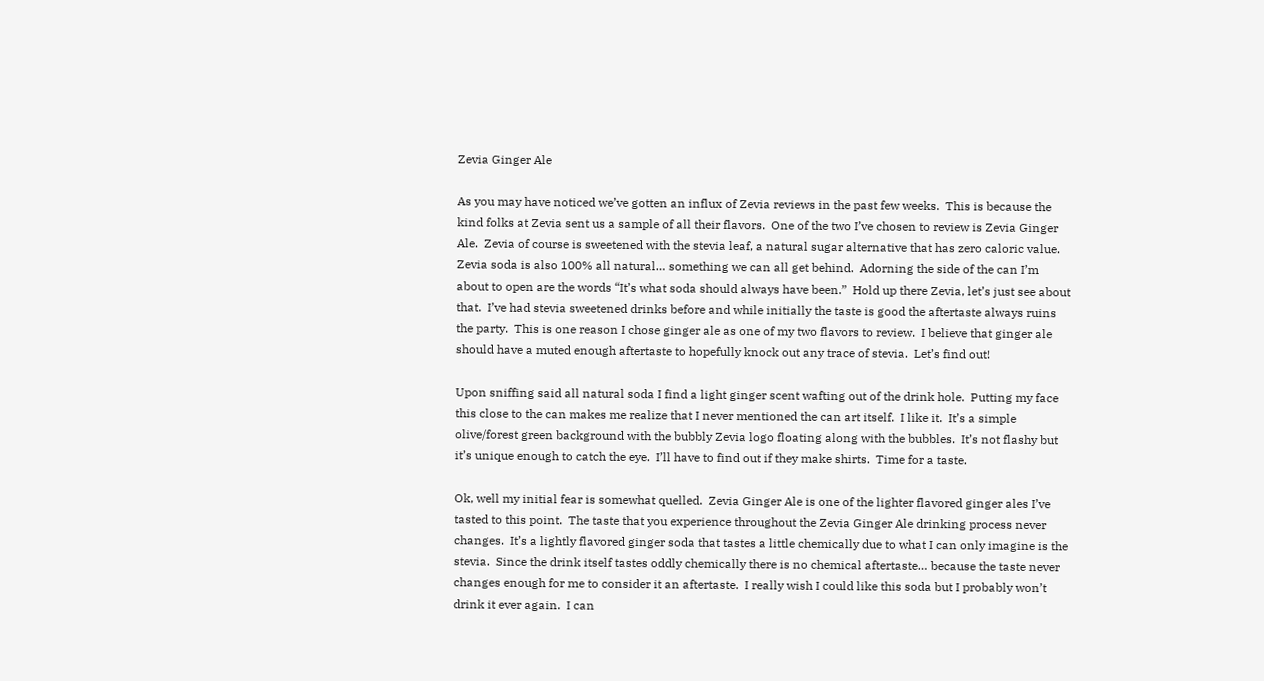Zevia Ginger Ale

As you may have noticed we’ve gotten an influx of Zevia reviews in the past few weeks.  This is because the kind folks at Zevia sent us a sample of all their flavors.  One of the two I’ve chosen to review is Zevia Ginger Ale.  Zevia of course is sweetened with the stevia leaf, a natural sugar alternative that has zero caloric value.  Zevia soda is also 100% all natural… something we can all get behind.  Adorning the side of the can I’m about to open are the words “It’s what soda should always have been.”  Hold up there Zevia, let’s just see about that.  I’ve had stevia sweetened drinks before and while initially the taste is good the aftertaste always ruins the party.  This is one reason I chose ginger ale as one of my two flavors to review.  I believe that ginger ale should have a muted enough aftertaste to hopefully knock out any trace of stevia.  Let’s find out!

Upon sniffing said all natural soda I find a light ginger scent wafting out of the drink hole.  Putting my face this close to the can makes me realize that I never mentioned the can art itself.  I like it.  It’s a simple olive/forest green background with the bubbly Zevia logo floating along with the bubbles.  It’s not flashy but it’s unique enough to catch the eye.  I’ll have to find out if they make shirts.  Time for a taste.

Ok, well my initial fear is somewhat quelled.  Zevia Ginger Ale is one of the lighter flavored ginger ales I’ve tasted to this point.  The taste that you experience throughout the Zevia Ginger Ale drinking process never changes.  It’s a lightly flavored ginger soda that tastes a little chemically due to what I can only imagine is the stevia.  Since the drink itself tastes oddly chemically there is no chemical aftertaste… because the taste never changes enough for me to consider it an aftertaste.  I really wish I could like this soda but I probably won’t drink it ever again.  I can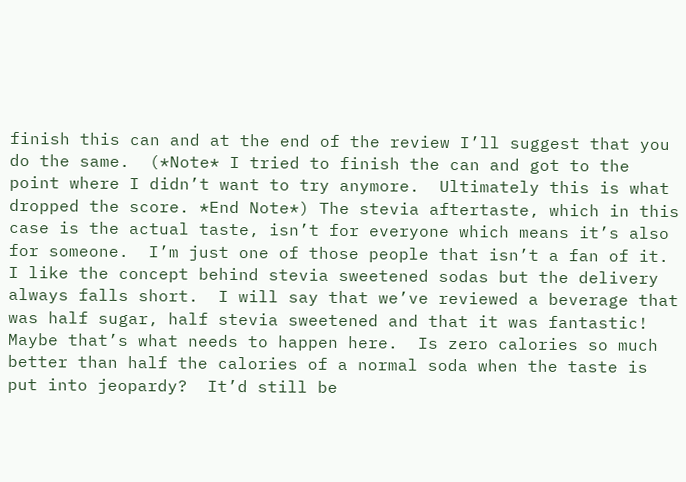finish this can and at the end of the review I’ll suggest that you do the same.  (*Note* I tried to finish the can and got to the point where I didn’t want to try anymore.  Ultimately this is what dropped the score. *End Note*) The stevia aftertaste, which in this case is the actual taste, isn’t for everyone which means it’s also for someone.  I’m just one of those people that isn’t a fan of it.  I like the concept behind stevia sweetened sodas but the delivery always falls short.  I will say that we’ve reviewed a beverage that was half sugar, half stevia sweetened and that it was fantastic!  Maybe that’s what needs to happen here.  Is zero calories so much better than half the calories of a normal soda when the taste is put into jeopardy?  It’d still be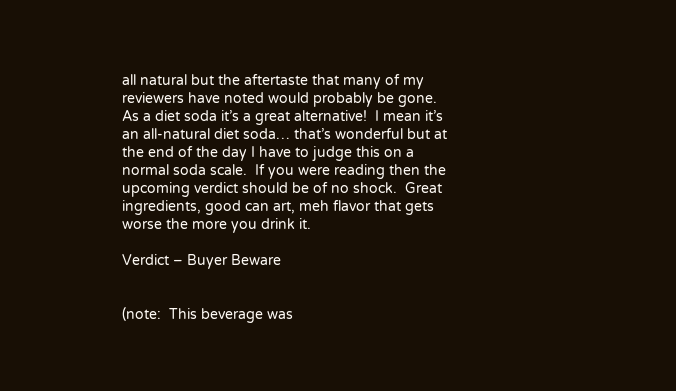all natural but the aftertaste that many of my reviewers have noted would probably be gone.  As a diet soda it’s a great alternative!  I mean it’s an all-natural diet soda… that’s wonderful but at the end of the day I have to judge this on a normal soda scale.  If you were reading then the upcoming verdict should be of no shock.  Great ingredients, good can art, meh flavor that gets worse the more you drink it.

Verdict – Buyer Beware


(note:  This beverage was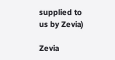supplied to us by Zevia)

Zevia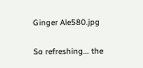Ginger Ale580.jpg

So refreshing... the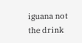iguana not the drink